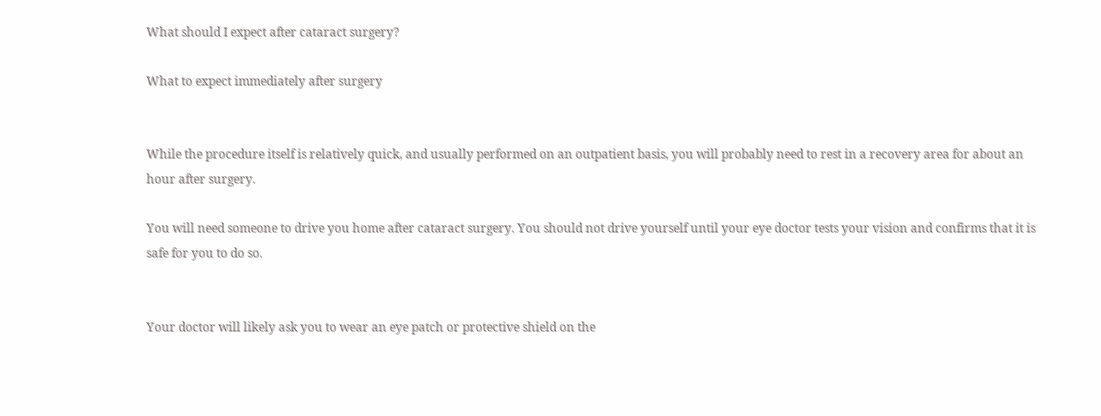What should I expect after cataract surgery?

What to expect immediately after surgery


While the procedure itself is relatively quick, and usually performed on an outpatient basis, you will probably need to rest in a recovery area for about an hour after surgery.

You will need someone to drive you home after cataract surgery. You should not drive yourself until your eye doctor tests your vision and confirms that it is safe for you to do so.


Your doctor will likely ask you to wear an eye patch or protective shield on the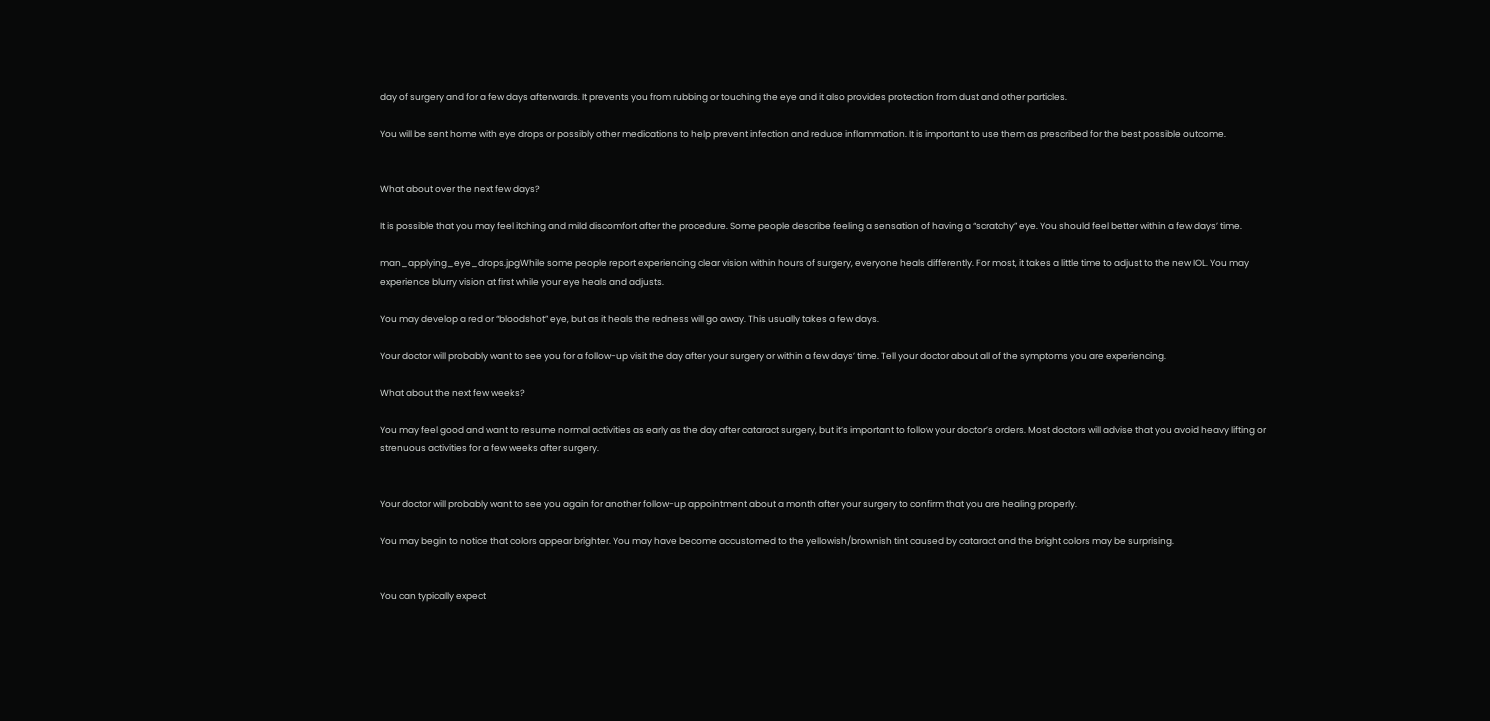day of surgery and for a few days afterwards. It prevents you from rubbing or touching the eye and it also provides protection from dust and other particles.

You will be sent home with eye drops or possibly other medications to help prevent infection and reduce inflammation. It is important to use them as prescribed for the best possible outcome.


What about over the next few days?

It is possible that you may feel itching and mild discomfort after the procedure. Some people describe feeling a sensation of having a “scratchy” eye. You should feel better within a few days’ time.

man_applying_eye_drops.jpgWhile some people report experiencing clear vision within hours of surgery, everyone heals differently. For most, it takes a little time to adjust to the new IOL. You may experience blurry vision at first while your eye heals and adjusts.

You may develop a red or “bloodshot” eye, but as it heals the redness will go away. This usually takes a few days.

Your doctor will probably want to see you for a follow-up visit the day after your surgery or within a few days’ time. Tell your doctor about all of the symptoms you are experiencing.

What about the next few weeks?

You may feel good and want to resume normal activities as early as the day after cataract surgery, but it’s important to follow your doctor’s orders. Most doctors will advise that you avoid heavy lifting or strenuous activities for a few weeks after surgery.


Your doctor will probably want to see you again for another follow-up appointment about a month after your surgery to confirm that you are healing properly.

You may begin to notice that colors appear brighter. You may have become accustomed to the yellowish/brownish tint caused by cataract and the bright colors may be surprising.


You can typically expect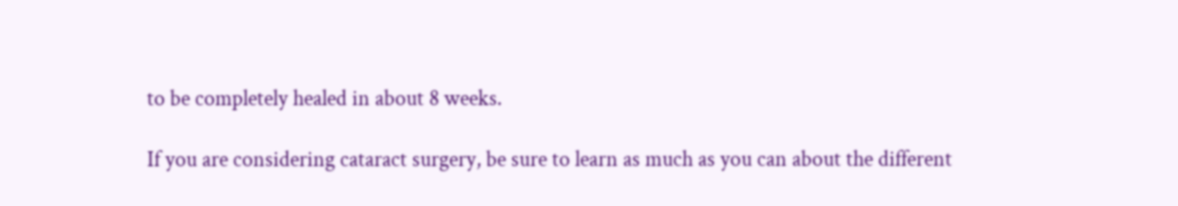to be completely healed in about 8 weeks.

If you are considering cataract surgery, be sure to learn as much as you can about the different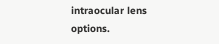intraocular lens options.